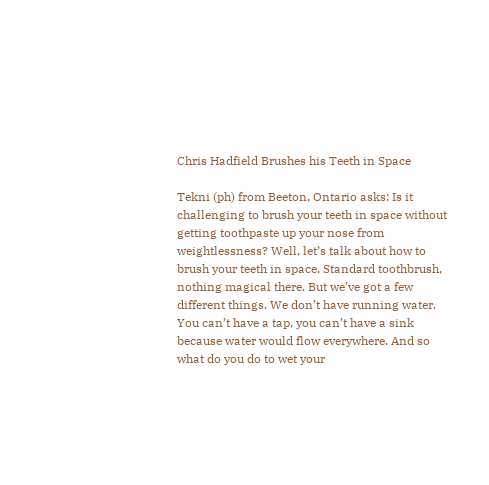Chris Hadfield Brushes his Teeth in Space

Tekni (ph) from Beeton, Ontario asks: Is it challenging to brush your teeth in space without getting toothpaste up your nose from weightlessness? Well, let’s talk about how to brush your teeth in space. Standard toothbrush, nothing magical there. But we’ve got a few different things. We don’t have running water. You can’t have a tap, you can’t have a sink because water would flow everywhere. And so what do you do to wet your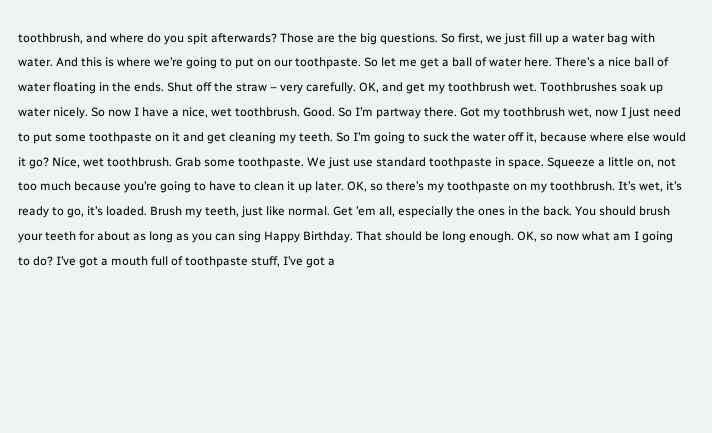toothbrush, and where do you spit afterwards? Those are the big questions. So first, we just fill up a water bag with water. And this is where we’re going to put on our toothpaste. So let me get a ball of water here. There’s a nice ball of water floating in the ends. Shut off the straw – very carefully. OK, and get my toothbrush wet. Toothbrushes soak up water nicely. So now I have a nice, wet toothbrush. Good. So I’m partway there. Got my toothbrush wet, now I just need to put some toothpaste on it and get cleaning my teeth. So I’m going to suck the water off it, because where else would it go? Nice, wet toothbrush. Grab some toothpaste. We just use standard toothpaste in space. Squeeze a little on, not too much because you’re going to have to clean it up later. OK, so there’s my toothpaste on my toothbrush. It’s wet, it’s ready to go, it’s loaded. Brush my teeth, just like normal. Get ’em all, especially the ones in the back. You should brush your teeth for about as long as you can sing Happy Birthday. That should be long enough. OK, so now what am I going to do? I’ve got a mouth full of toothpaste stuff, I’ve got a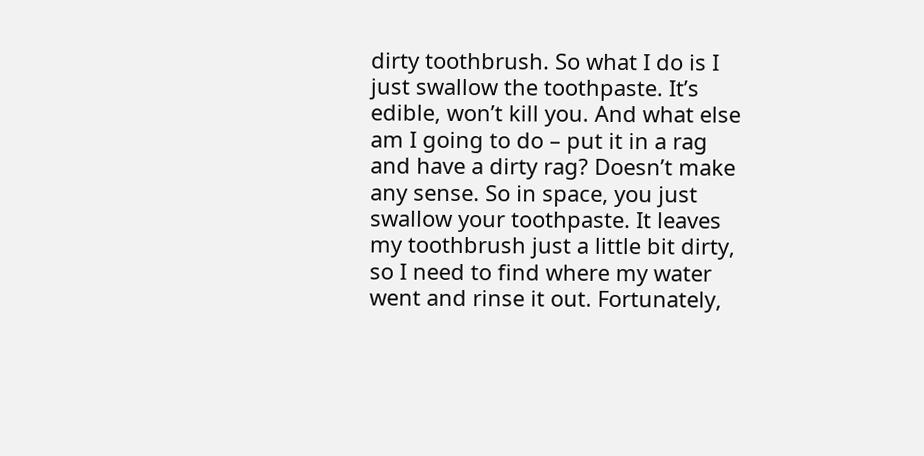dirty toothbrush. So what I do is I just swallow the toothpaste. It’s edible, won’t kill you. And what else am I going to do – put it in a rag and have a dirty rag? Doesn’t make any sense. So in space, you just swallow your toothpaste. It leaves my toothbrush just a little bit dirty, so I need to find where my water went and rinse it out. Fortunately,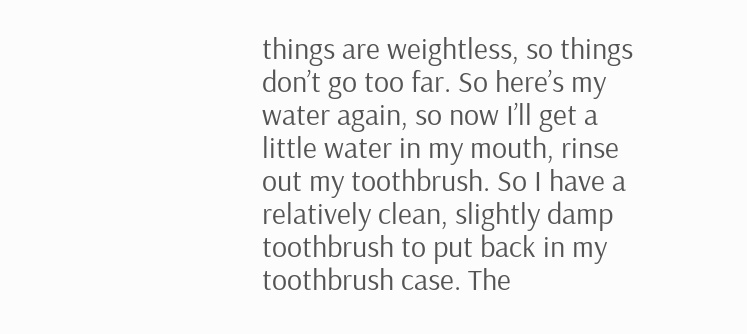things are weightless, so things don’t go too far. So here’s my water again, so now I’ll get a little water in my mouth, rinse out my toothbrush. So I have a relatively clean, slightly damp toothbrush to put back in my toothbrush case. The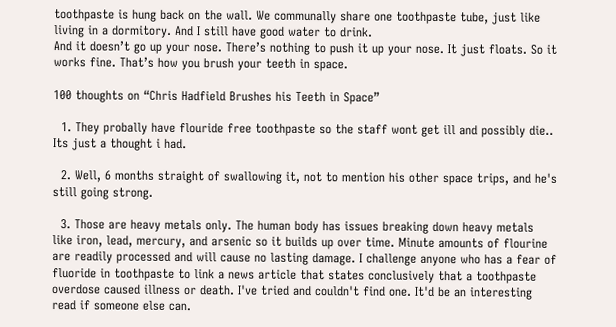toothpaste is hung back on the wall. We communally share one toothpaste tube, just like living in a dormitory. And I still have good water to drink.
And it doesn’t go up your nose. There’s nothing to push it up your nose. It just floats. So it works fine. That’s how you brush your teeth in space.

100 thoughts on “Chris Hadfield Brushes his Teeth in Space”

  1. They probally have flouride free toothpaste so the staff wont get ill and possibly die.. Its just a thought i had.

  2. Well, 6 months straight of swallowing it, not to mention his other space trips, and he's still going strong.

  3. Those are heavy metals only. The human body has issues breaking down heavy metals like iron, lead, mercury, and arsenic so it builds up over time. Minute amounts of flourine are readily processed and will cause no lasting damage. I challenge anyone who has a fear of fluoride in toothpaste to link a news article that states conclusively that a toothpaste overdose caused illness or death. I've tried and couldn't find one. It'd be an interesting read if someone else can.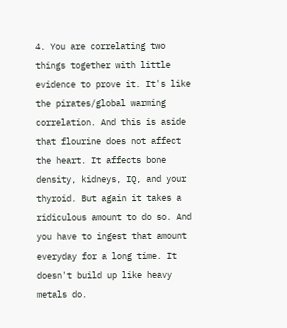4. You are correlating two things together with little evidence to prove it. It's like the pirates/global warming correlation. And this is aside that flourine does not affect the heart. It affects bone density, kidneys, IQ, and your thyroid. But again it takes a ridiculous amount to do so. And you have to ingest that amount everyday for a long time. It doesn't build up like heavy metals do.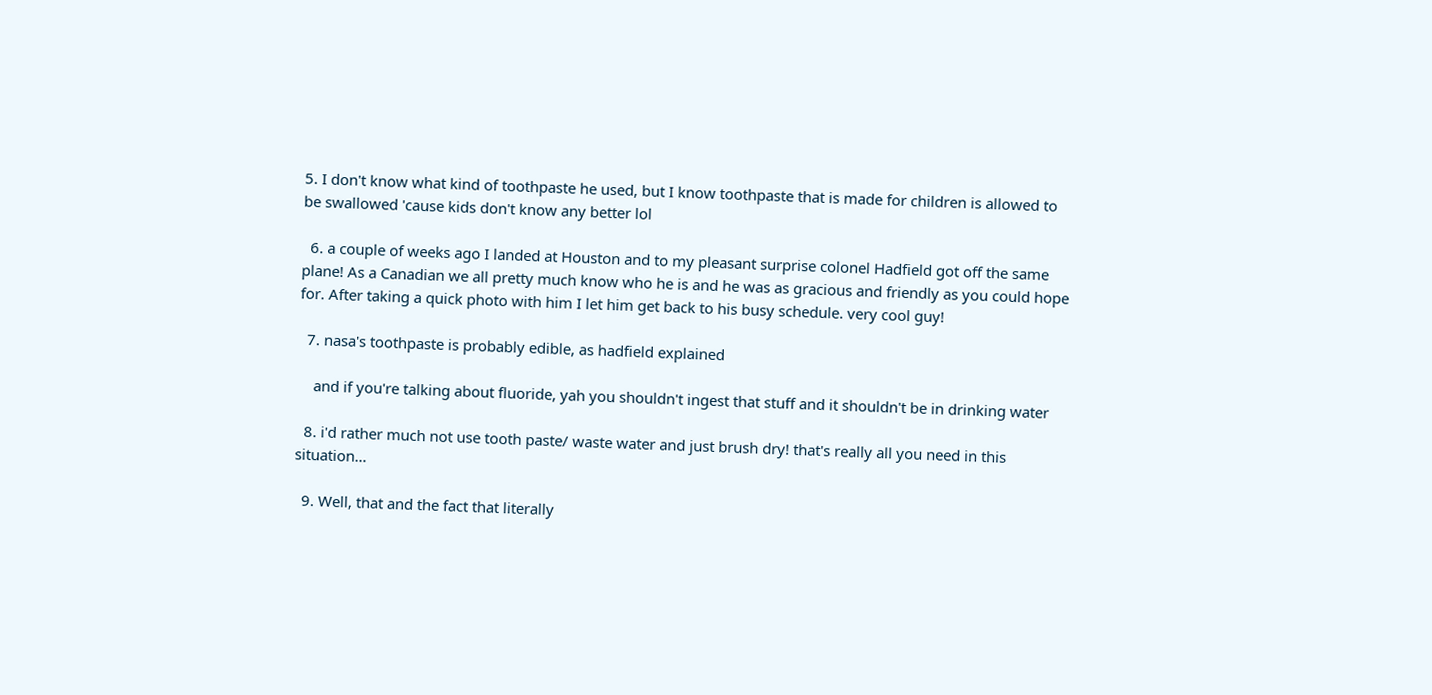5. I don't know what kind of toothpaste he used, but I know toothpaste that is made for children is allowed to be swallowed 'cause kids don't know any better lol

  6. a couple of weeks ago I landed at Houston and to my pleasant surprise colonel Hadfield got off the same plane! As a Canadian we all pretty much know who he is and he was as gracious and friendly as you could hope for. After taking a quick photo with him I let him get back to his busy schedule. very cool guy!

  7. nasa's toothpaste is probably edible, as hadfield explained

    and if you're talking about fluoride, yah you shouldn't ingest that stuff and it shouldn't be in drinking water

  8. i'd rather much not use tooth paste/ waste water and just brush dry! that's really all you need in this situation…

  9. Well, that and the fact that literally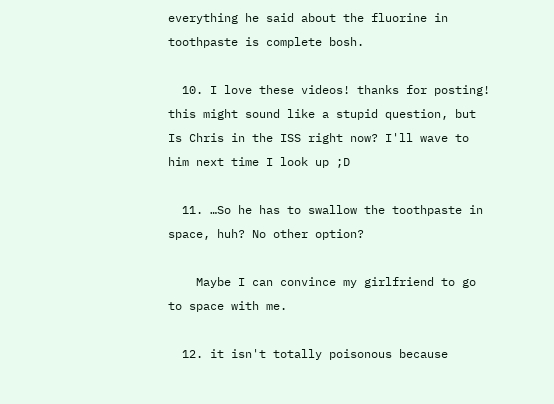everything he said about the fluorine in toothpaste is complete bosh.

  10. I love these videos! thanks for posting! this might sound like a stupid question, but Is Chris in the ISS right now? I'll wave to him next time I look up ;D

  11. …So he has to swallow the toothpaste in space, huh? No other option?

    Maybe I can convince my girlfriend to go to space with me.

  12. it isn't totally poisonous because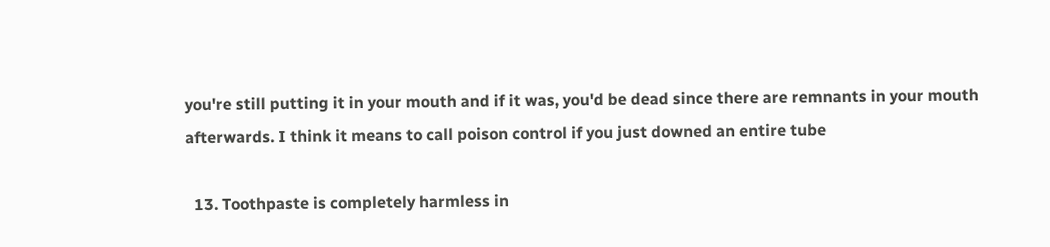you're still putting it in your mouth and if it was, you'd be dead since there are remnants in your mouth afterwards. I think it means to call poison control if you just downed an entire tube

  13. Toothpaste is completely harmless in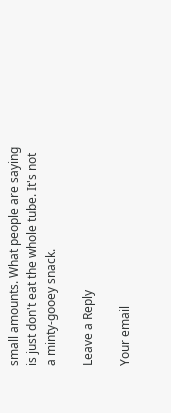small amounts. What people are saying is just don't eat the whole tube. It's not a minty-gooey snack.

Leave a Reply

Your email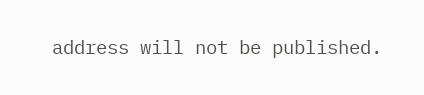address will not be published.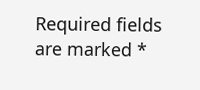Required fields are marked *